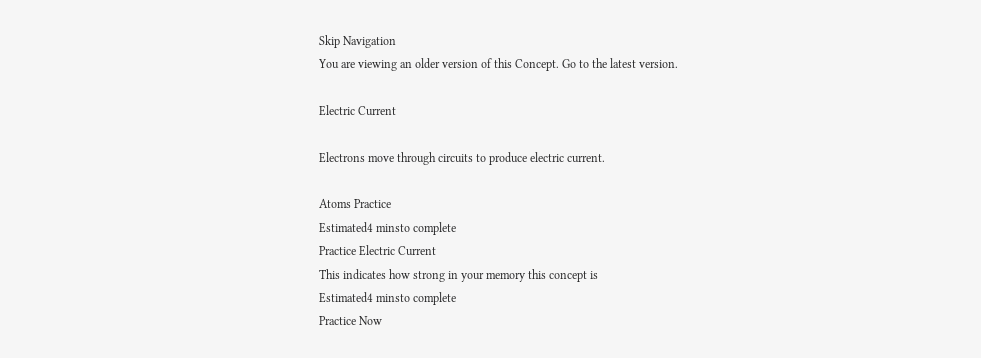Skip Navigation
You are viewing an older version of this Concept. Go to the latest version.

Electric Current

Electrons move through circuits to produce electric current.

Atoms Practice
Estimated4 minsto complete
Practice Electric Current
This indicates how strong in your memory this concept is
Estimated4 minsto complete
Practice Now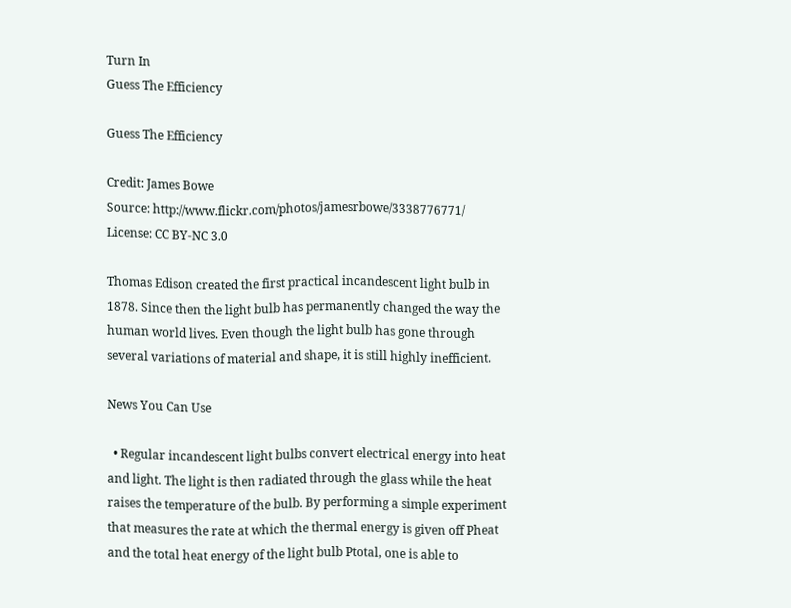Turn In
Guess The Efficiency

Guess The Efficiency

Credit: James Bowe
Source: http://www.flickr.com/photos/jamesrbowe/3338776771/
License: CC BY-NC 3.0

Thomas Edison created the first practical incandescent light bulb in 1878. Since then the light bulb has permanently changed the way the human world lives. Even though the light bulb has gone through several variations of material and shape, it is still highly inefficient.

News You Can Use

  • Regular incandescent light bulbs convert electrical energy into heat and light. The light is then radiated through the glass while the heat raises the temperature of the bulb. By performing a simple experiment that measures the rate at which the thermal energy is given off Pheat and the total heat energy of the light bulb Ptotal, one is able to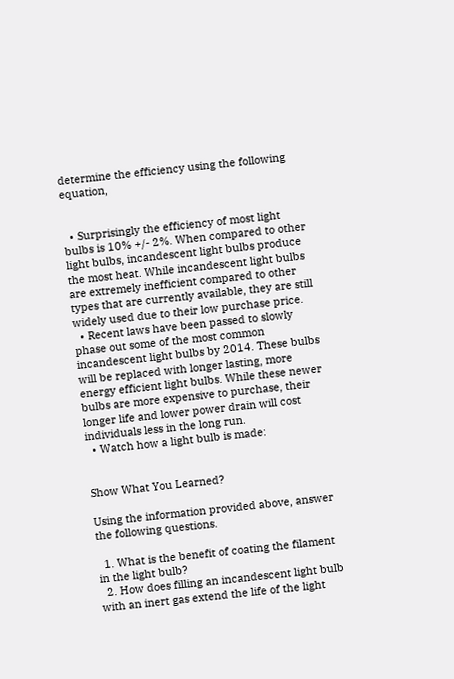determine the efficiency using the following equation,


  • Surprisingly the efficiency of most light bulbs is 10% +/- 2%. When compared to other light bulbs, incandescent light bulbs produce the most heat. While incandescent light bulbs are extremely inefficient compared to other types that are currently available, they are still widely used due to their low purchase price.
  • Recent laws have been passed to slowly phase out some of the most common incandescent light bulbs by 2014. These bulbs will be replaced with longer lasting, more energy efficient light bulbs. While these newer bulbs are more expensive to purchase, their longer life and lower power drain will cost individuals less in the long run.
  • Watch how a light bulb is made:


Show What You Learned?

Using the information provided above, answer the following questions.

  1. What is the benefit of coating the filament in the light bulb?
  2. How does filling an incandescent light bulb with an inert gas extend the life of the light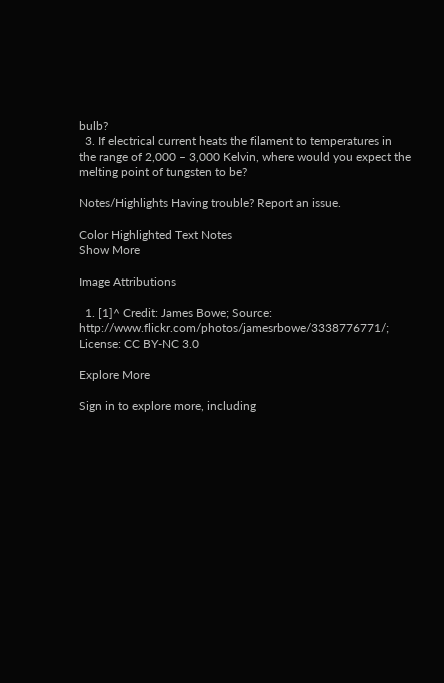bulb?
  3. If electrical current heats the filament to temperatures in the range of 2,000 – 3,000 Kelvin, where would you expect the melting point of tungsten to be?

Notes/Highlights Having trouble? Report an issue.

Color Highlighted Text Notes
Show More

Image Attributions

  1. [1]^ Credit: James Bowe; Source: http://www.flickr.com/photos/jamesrbowe/3338776771/; License: CC BY-NC 3.0

Explore More

Sign in to explore more, including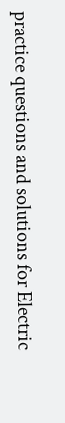practice questions and solutions for Electric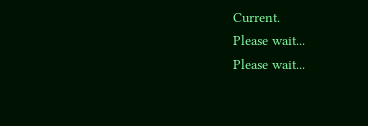Current.
Please wait...
Please wait...